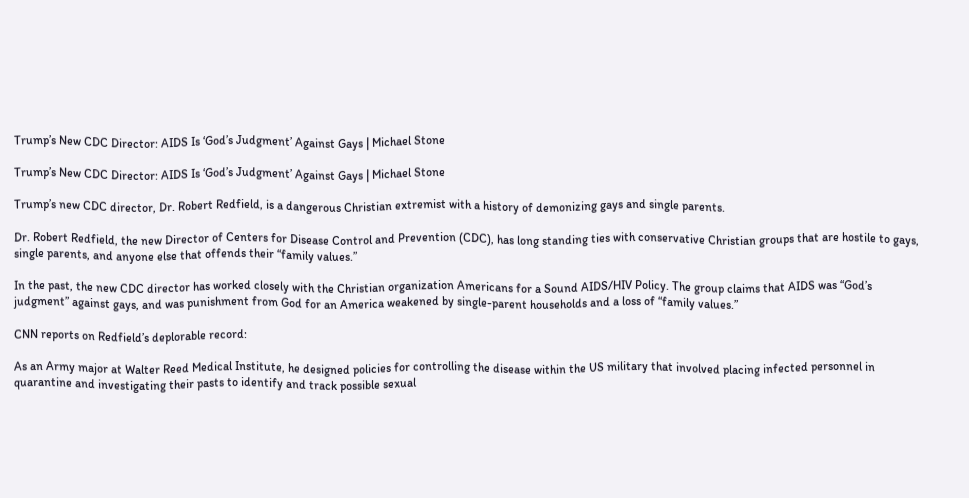Trump’s New CDC Director: AIDS Is ‘God’s Judgment’ Against Gays | Michael Stone

Trump’s New CDC Director: AIDS Is ‘God’s Judgment’ Against Gays | Michael Stone

Trump’s new CDC director, Dr. Robert Redfield, is a dangerous Christian extremist with a history of demonizing gays and single parents.

Dr. Robert Redfield, the new Director of Centers for Disease Control and Prevention (CDC), has long standing ties with conservative Christian groups that are hostile to gays, single parents, and anyone else that offends their “family values.”

In the past, the new CDC director has worked closely with the Christian organization Americans for a Sound AIDS/HIV Policy. The group claims that AIDS was “God’s judgment” against gays, and was punishment from God for an America weakened by single-parent households and a loss of “family values.”

CNN reports on Redfield’s deplorable record:

As an Army major at Walter Reed Medical Institute, he designed policies for controlling the disease within the US military that involved placing infected personnel in quarantine and investigating their pasts to identify and track possible sexual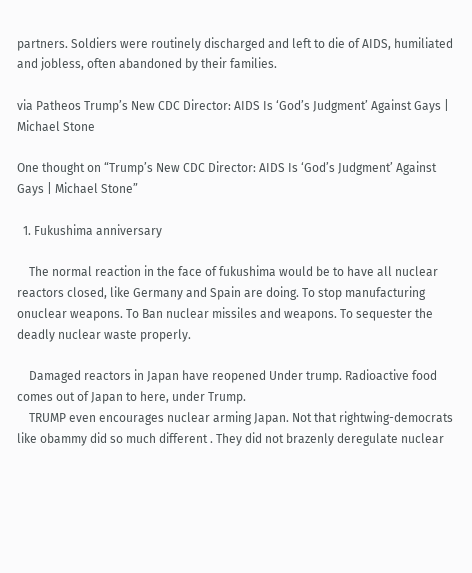partners. Soldiers were routinely discharged and left to die of AIDS, humiliated and jobless, often abandoned by their families.

via Patheos Trump’s New CDC Director: AIDS Is ‘God’s Judgment’ Against Gays | Michael Stone

One thought on “Trump’s New CDC Director: AIDS Is ‘God’s Judgment’ Against Gays | Michael Stone”

  1. Fukushima anniversary

    The normal reaction in the face of fukushima would be to have all nuclear reactors closed, like Germany and Spain are doing. To stop manufacturing onuclear weapons. To Ban nuclear missiles and weapons. To sequester the deadly nuclear waste properly.

    Damaged reactors in Japan have reopened Under trump. Radioactive food comes out of Japan to here, under Trump.
    TRUMP even encourages nuclear arming Japan. Not that rightwing-democrats like obammy did so much different . They did not brazenly deregulate nuclear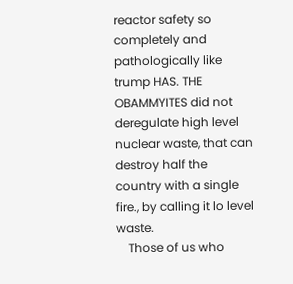reactor safety so completely and pathologically like trump HAS. THE OBAMMYITES did not deregulate high level nuclear waste, that can destroy half the country with a single fire., by calling it lo level waste.
    Those of us who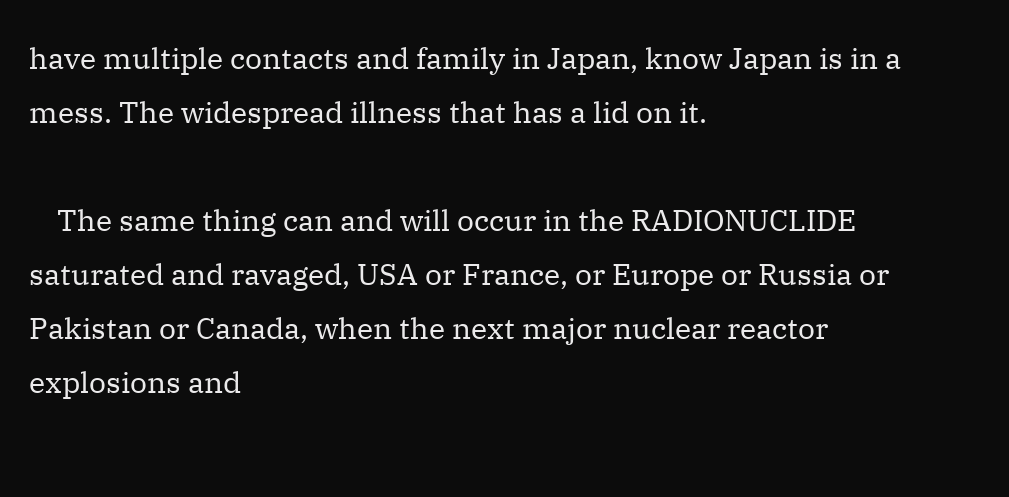have multiple contacts and family in Japan, know Japan is in a mess. The widespread illness that has a lid on it.

    The same thing can and will occur in the RADIONUCLIDE saturated and ravaged, USA or France, or Europe or Russia or Pakistan or Canada, when the next major nuclear reactor explosions and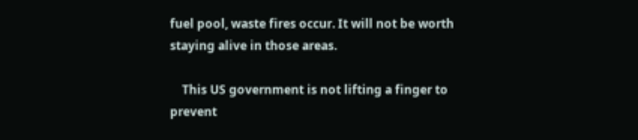fuel pool, waste fires occur. It will not be worth staying alive in those areas.

    This US government is not lifting a finger to prevent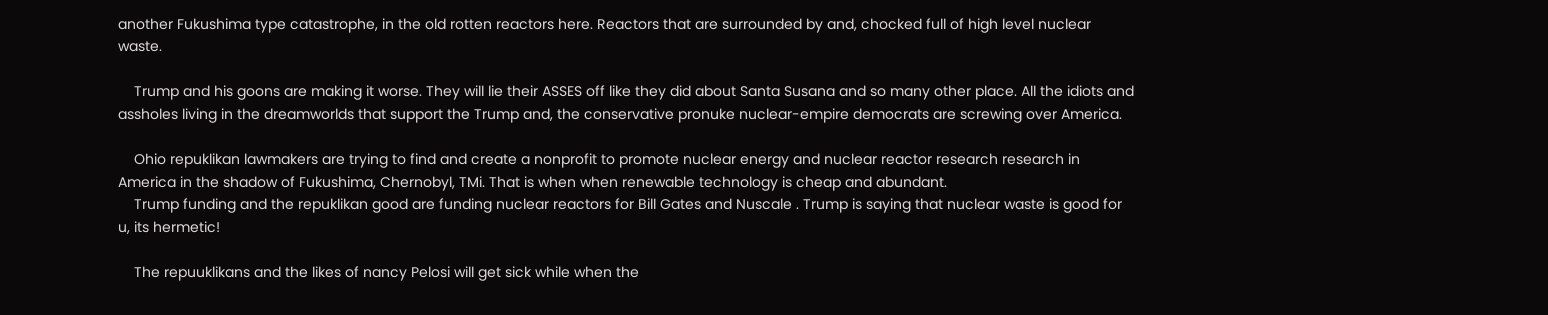another Fukushima type catastrophe, in the old rotten reactors here. Reactors that are surrounded by and, chocked full of high level nuclear waste.

    Trump and his goons are making it worse. They will lie their ASSES off like they did about Santa Susana and so many other place. All the idiots and assholes living in the dreamworlds that support the Trump and, the conservative pronuke nuclear-empire democrats are screwing over America.

    Ohio repuklikan lawmakers are trying to find and create a nonprofit to promote nuclear energy and nuclear reactor research research in America in the shadow of Fukushima, Chernobyl, TMi. That is when when renewable technology is cheap and abundant.
    Trump funding and the repuklikan good are funding nuclear reactors for Bill Gates and Nuscale . Trump is saying that nuclear waste is good for u, its hermetic!

    The repuuklikans and the likes of nancy Pelosi will get sick while when the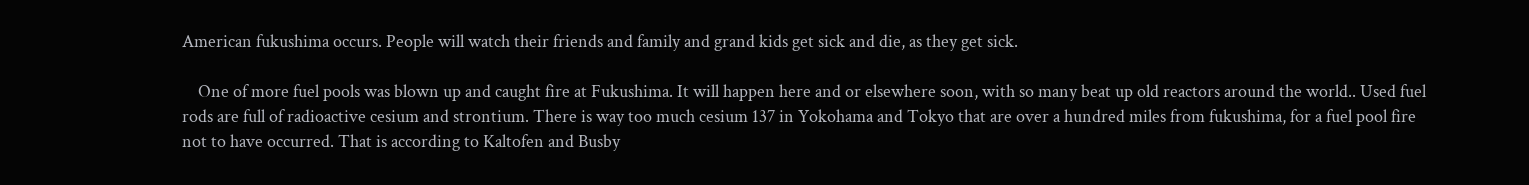American fukushima occurs. People will watch their friends and family and grand kids get sick and die, as they get sick.

    One of more fuel pools was blown up and caught fire at Fukushima. It will happen here and or elsewhere soon, with so many beat up old reactors around the world.. Used fuel rods are full of radioactive cesium and strontium. There is way too much cesium 137 in Yokohama and Tokyo that are over a hundred miles from fukushima, for a fuel pool fire not to have occurred. That is according to Kaltofen and Busby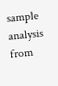sample analysis from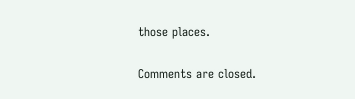those places.


Comments are closed.